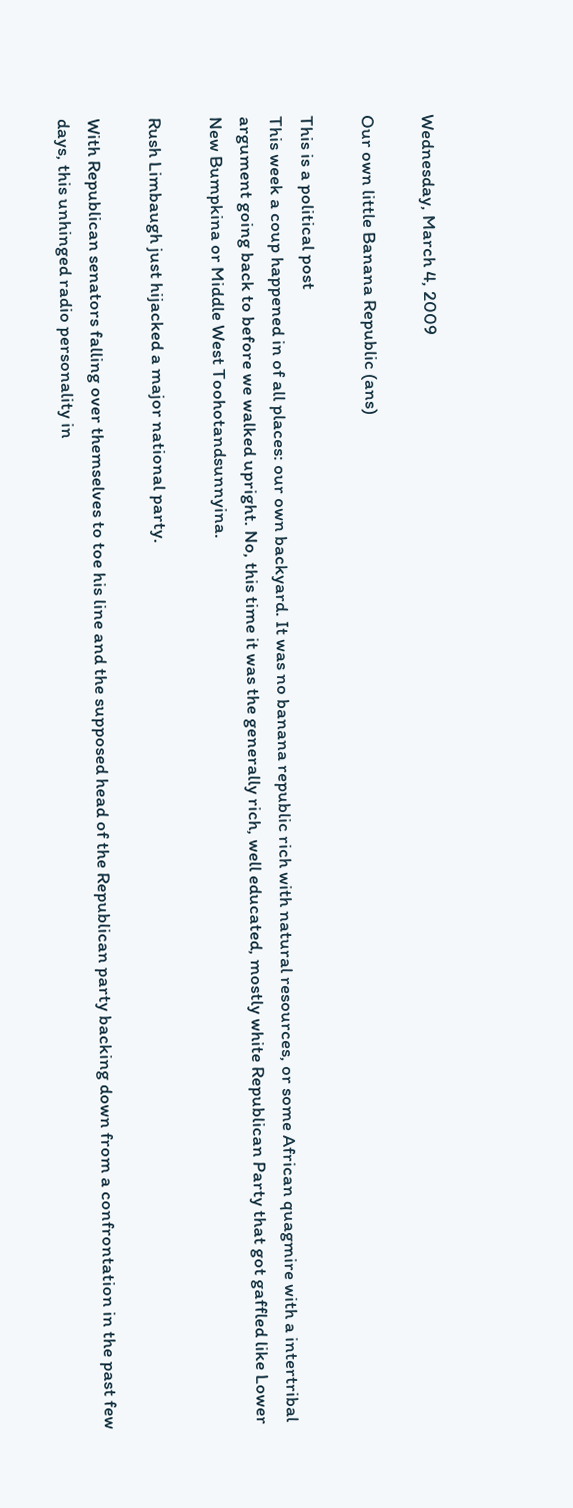Wednesday, March 4, 2009

Our own little Banana Republic (ans)

This is a political post
This week a coup happened in of all places: our own backyard. It was no banana republic rich with natural resources, or some African quagmire with a intertribal argument going back to before we walked upright. No, this time it was the generally rich, well educated, mostly white Republican Party that got gaffled like Lower New Bumpkina or Middle West Toohotandsunnyina.

Rush Limbaugh just hijacked a major national party.

With Republican senators falling over themselves to toe his line and the supposed head of the Republican party backing down from a confrontation in the past few days, this unhinged radio personality in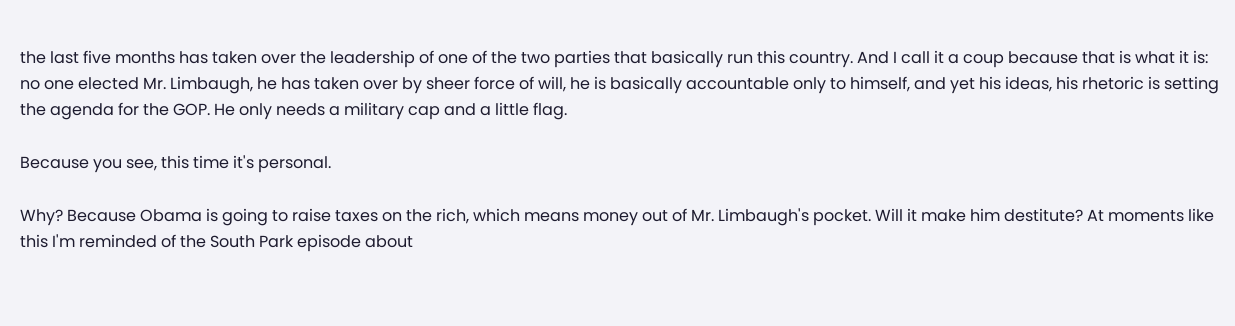the last five months has taken over the leadership of one of the two parties that basically run this country. And I call it a coup because that is what it is: no one elected Mr. Limbaugh, he has taken over by sheer force of will, he is basically accountable only to himself, and yet his ideas, his rhetoric is setting the agenda for the GOP. He only needs a military cap and a little flag.

Because you see, this time it's personal.

Why? Because Obama is going to raise taxes on the rich, which means money out of Mr. Limbaugh's pocket. Will it make him destitute? At moments like this I'm reminded of the South Park episode about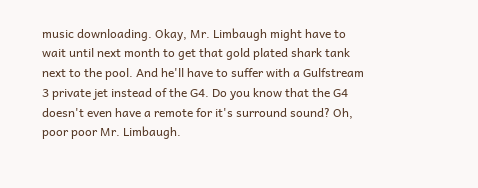music downloading. Okay, Mr. Limbaugh might have to wait until next month to get that gold plated shark tank next to the pool. And he'll have to suffer with a Gulfstream 3 private jet instead of the G4. Do you know that the G4 doesn't even have a remote for it's surround sound? Oh, poor poor Mr. Limbaugh.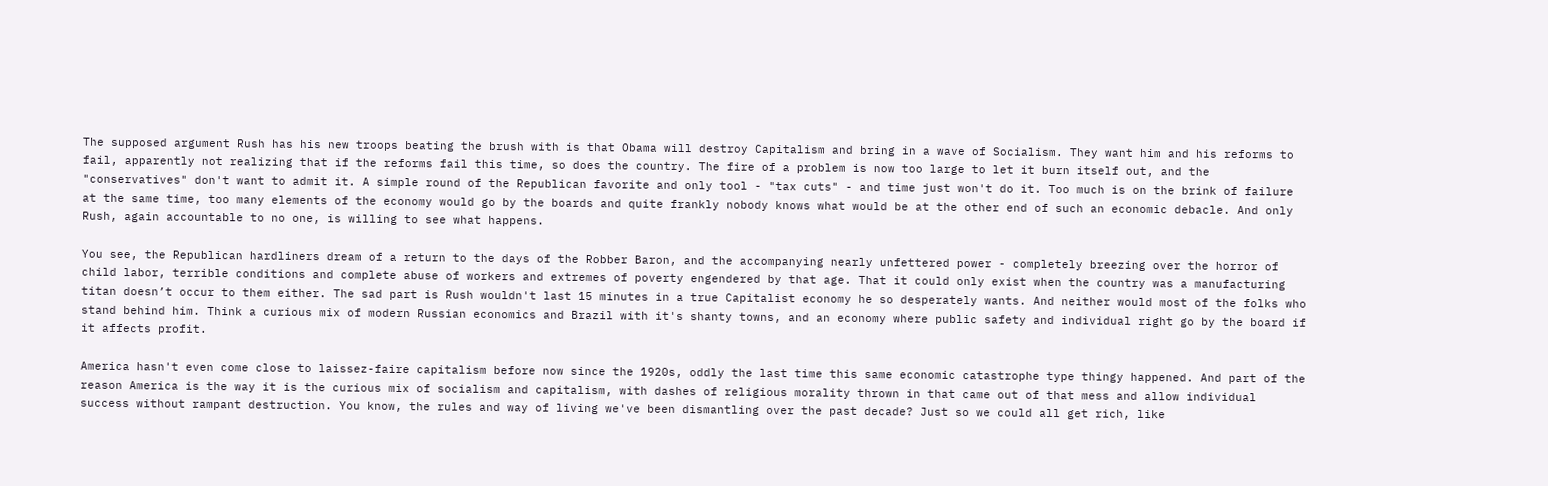The supposed argument Rush has his new troops beating the brush with is that Obama will destroy Capitalism and bring in a wave of Socialism. They want him and his reforms to fail, apparently not realizing that if the reforms fail this time, so does the country. The fire of a problem is now too large to let it burn itself out, and the "conservatives" don't want to admit it. A simple round of the Republican favorite and only tool - "tax cuts" - and time just won't do it. Too much is on the brink of failure at the same time, too many elements of the economy would go by the boards and quite frankly nobody knows what would be at the other end of such an economic debacle. And only Rush, again accountable to no one, is willing to see what happens.

You see, the Republican hardliners dream of a return to the days of the Robber Baron, and the accompanying nearly unfettered power - completely breezing over the horror of child labor, terrible conditions and complete abuse of workers and extremes of poverty engendered by that age. That it could only exist when the country was a manufacturing titan doesn’t occur to them either. The sad part is Rush wouldn't last 15 minutes in a true Capitalist economy he so desperately wants. And neither would most of the folks who stand behind him. Think a curious mix of modern Russian economics and Brazil with it's shanty towns, and an economy where public safety and individual right go by the board if it affects profit.

America hasn't even come close to laissez-faire capitalism before now since the 1920s, oddly the last time this same economic catastrophe type thingy happened. And part of the reason America is the way it is the curious mix of socialism and capitalism, with dashes of religious morality thrown in that came out of that mess and allow individual success without rampant destruction. You know, the rules and way of living we've been dismantling over the past decade? Just so we could all get rich, like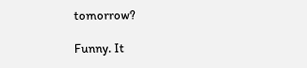tomorrow?

Funny. It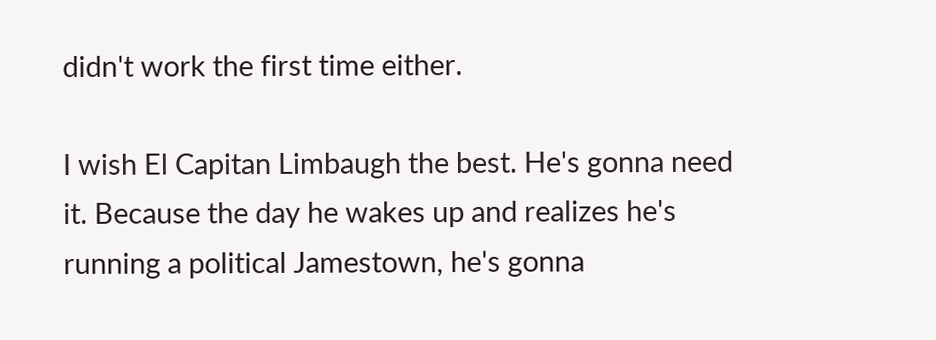didn't work the first time either.

I wish El Capitan Limbaugh the best. He's gonna need it. Because the day he wakes up and realizes he's running a political Jamestown, he's gonna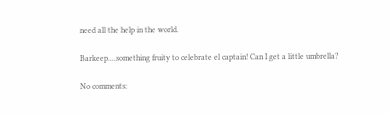need all the help in the world.

Barkeep....something fruity to celebrate el captain! Can I get a little umbrella?

No comments: